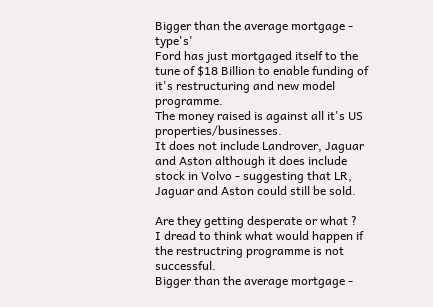Bigger than the average mortgage - type's'
Ford has just mortgaged itself to the tune of $18 Billion to enable funding of it's restructuring and new model programme.
The money raised is against all it's US properties/businesses.
It does not include Landrover, Jaguar and Aston although it does include stock in Volvo - suggesting that LR, Jaguar and Aston could still be sold.

Are they getting desperate or what ?
I dread to think what would happen if the restructring programme is not successful.
Bigger than the average mortgage -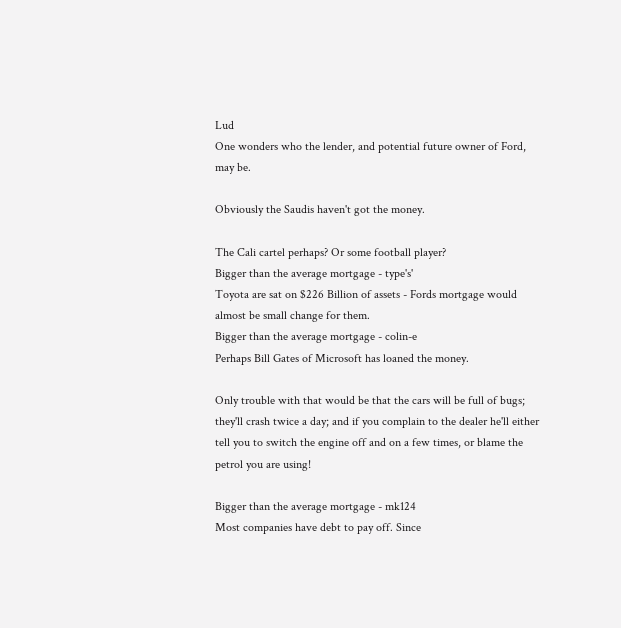Lud
One wonders who the lender, and potential future owner of Ford, may be.

Obviously the Saudis haven't got the money.

The Cali cartel perhaps? Or some football player?
Bigger than the average mortgage - type's'
Toyota are sat on $226 Billion of assets - Fords mortgage would almost be small change for them.
Bigger than the average mortgage - colin-e
Perhaps Bill Gates of Microsoft has loaned the money.

Only trouble with that would be that the cars will be full of bugs; they'll crash twice a day; and if you complain to the dealer he'll either tell you to switch the engine off and on a few times, or blame the petrol you are using!

Bigger than the average mortgage - mk124
Most companies have debt to pay off. Since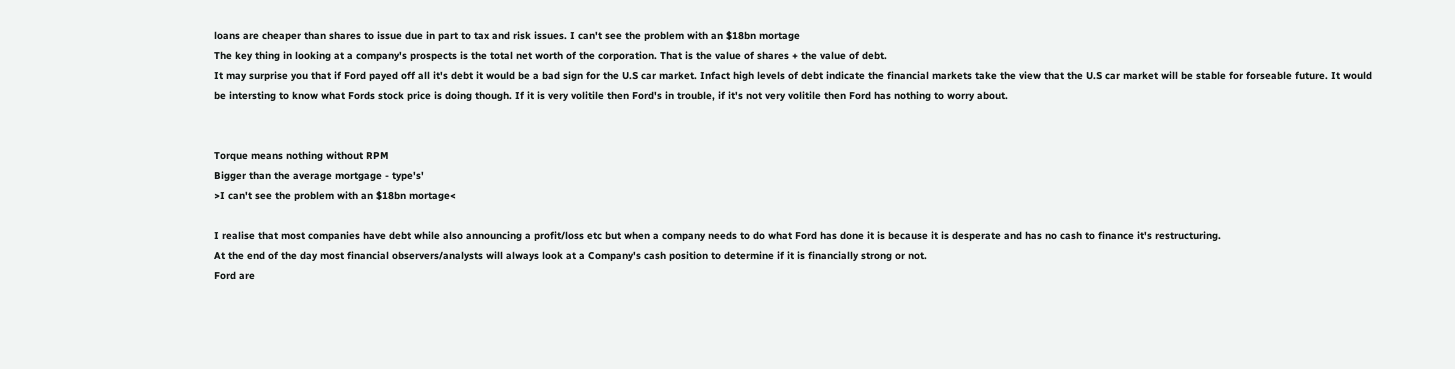loans are cheaper than shares to issue due in part to tax and risk issues. I can't see the problem with an $18bn mortage
The key thing in looking at a company's prospects is the total net worth of the corporation. That is the value of shares + the value of debt.
It may surprise you that if Ford payed off all it's debt it would be a bad sign for the U.S car market. Infact high levels of debt indicate the financial markets take the view that the U.S car market will be stable for forseable future. It would be intersting to know what Fords stock price is doing though. If it is very volitile then Ford's in trouble, if it's not very volitile then Ford has nothing to worry about.


Torque means nothing without RPM
Bigger than the average mortgage - type's'
>I can't see the problem with an $18bn mortage<

I realise that most companies have debt while also announcing a profit/loss etc but when a company needs to do what Ford has done it is because it is desperate and has no cash to finance it's restructuring.
At the end of the day most financial observers/analysts will always look at a Company's cash position to determine if it is financially strong or not.
Ford are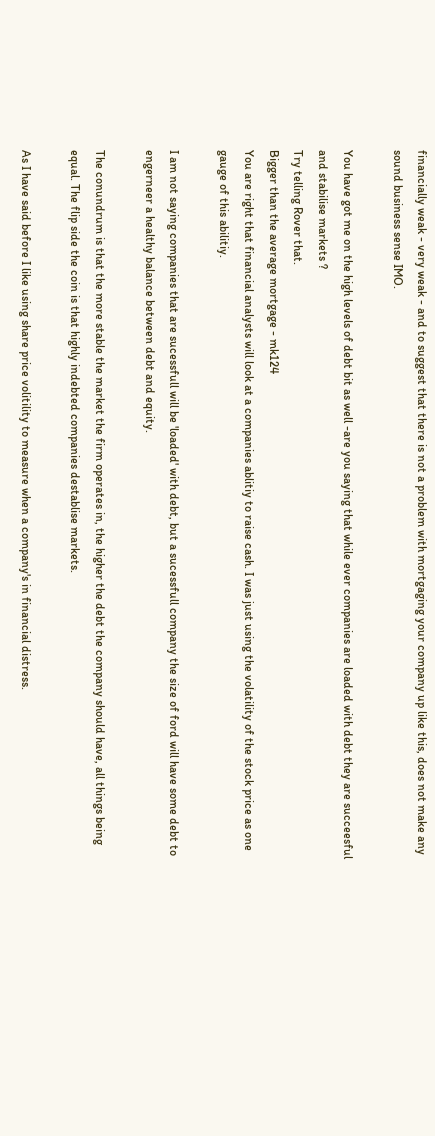financially weak - very weak - and to suggest that there is not a problem with mortgaging your company up like this, does not make any sound business sense IMO.

You have got me on the high levels of debt bit as well -are you saying that while ever companies are loaded with debt they are succeesful and stabilise markets ?
Try telling Rover that.
Bigger than the average mortgage - mk124
You are right that financial analysts will look at a companies ablitiy to raise cash. I was just using the volatility of the stock price as one gauge of this abilitiy.

I am not saying companies that are sucessfull will be 'loaded' with debt, but a sucessfull company the size of ford will have some debt to engerneer a healthy balance between debt and equity.

The conundrum is that the more stable the market the firm operates in, the higher the debt the company should have, all things being equal. The flip side the coin is that highly indebted companies destablise markets.

As I have said before I like using share price volitility to measure when a company's in financial distress.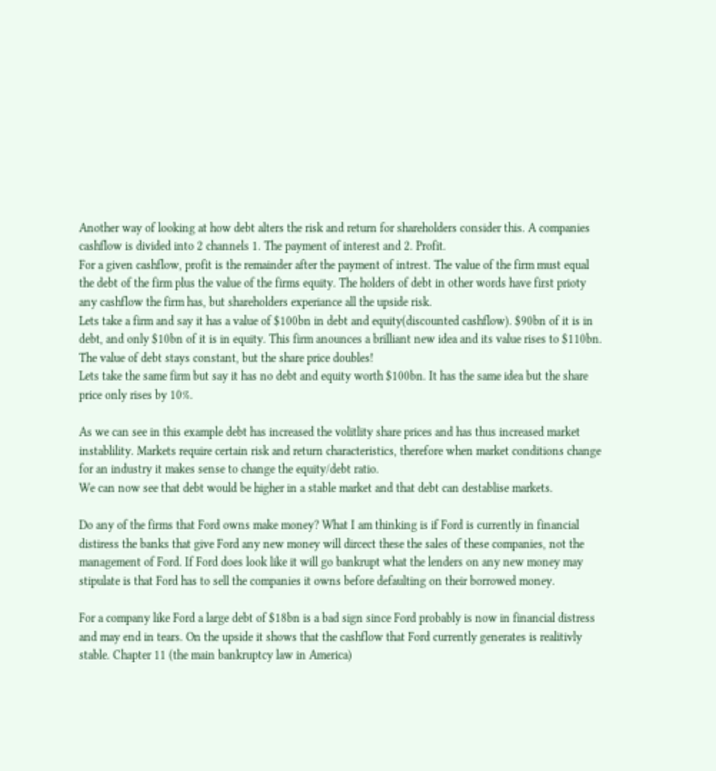Another way of looking at how debt alters the risk and return for shareholders consider this. A companies cashflow is divided into 2 channels 1. The payment of interest and 2. Profit.
For a given cashflow, profit is the remainder after the payment of intrest. The value of the firm must equal the debt of the firm plus the value of the firms equity. The holders of debt in other words have first prioty any cashflow the firm has, but shareholders experiance all the upside risk.
Lets take a firm and say it has a value of $100bn in debt and equity(discounted cashflow). $90bn of it is in debt, and only $10bn of it is in equity. This firm anounces a brilliant new idea and its value rises to $110bn. The value of debt stays constant, but the share price doubles!
Lets take the same firm but say it has no debt and equity worth $100bn. It has the same idea but the share price only rises by 10%.

As we can see in this example debt has increased the volitlity share prices and has thus increased market instablility. Markets require certain risk and return characteristics, therefore when market conditions change for an industry it makes sense to change the equity/debt ratio.
We can now see that debt would be higher in a stable market and that debt can destablise markets.

Do any of the firms that Ford owns make money? What I am thinking is if Ford is currently in financial distiress the banks that give Ford any new money will dircect these the sales of these companies, not the management of Ford. If Ford does look like it will go bankrupt what the lenders on any new money may stipulate is that Ford has to sell the companies it owns before defaulting on their borrowed money.

For a company like Ford a large debt of $18bn is a bad sign since Ford probably is now in financial distress and may end in tears. On the upside it shows that the cashflow that Ford currently generates is realitivly stable. Chapter 11 (the main bankruptcy law in America)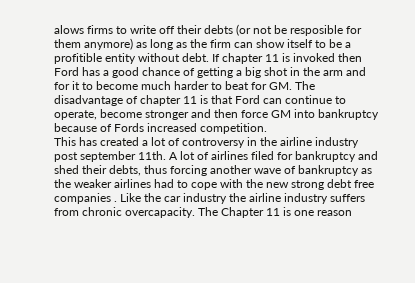alows firms to write off their debts (or not be resposible for them anymore) as long as the firm can show itself to be a profitible entity without debt. If chapter 11 is invoked then Ford has a good chance of getting a big shot in the arm and for it to become much harder to beat for GM. The disadvantage of chapter 11 is that Ford can continue to operate, become stronger and then force GM into bankruptcy because of Fords increased competition.
This has created a lot of controversy in the airline industry post september 11th. A lot of airlines filed for bankruptcy and shed their debts, thus forcing another wave of bankruptcy as the weaker airlines had to cope with the new strong debt free companies . Like the car industry the airline industry suffers from chronic overcapacity. The Chapter 11 is one reason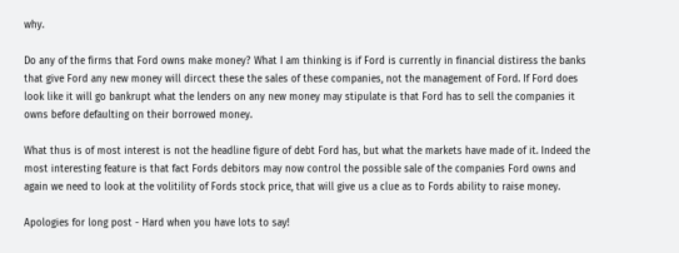why.

Do any of the firms that Ford owns make money? What I am thinking is if Ford is currently in financial distiress the banks that give Ford any new money will dircect these the sales of these companies, not the management of Ford. If Ford does look like it will go bankrupt what the lenders on any new money may stipulate is that Ford has to sell the companies it owns before defaulting on their borrowed money.

What thus is of most interest is not the headline figure of debt Ford has, but what the markets have made of it. Indeed the most interesting feature is that fact Fords debitors may now control the possible sale of the companies Ford owns and again we need to look at the volitility of Fords stock price, that will give us a clue as to Fords ability to raise money.

Apologies for long post - Hard when you have lots to say!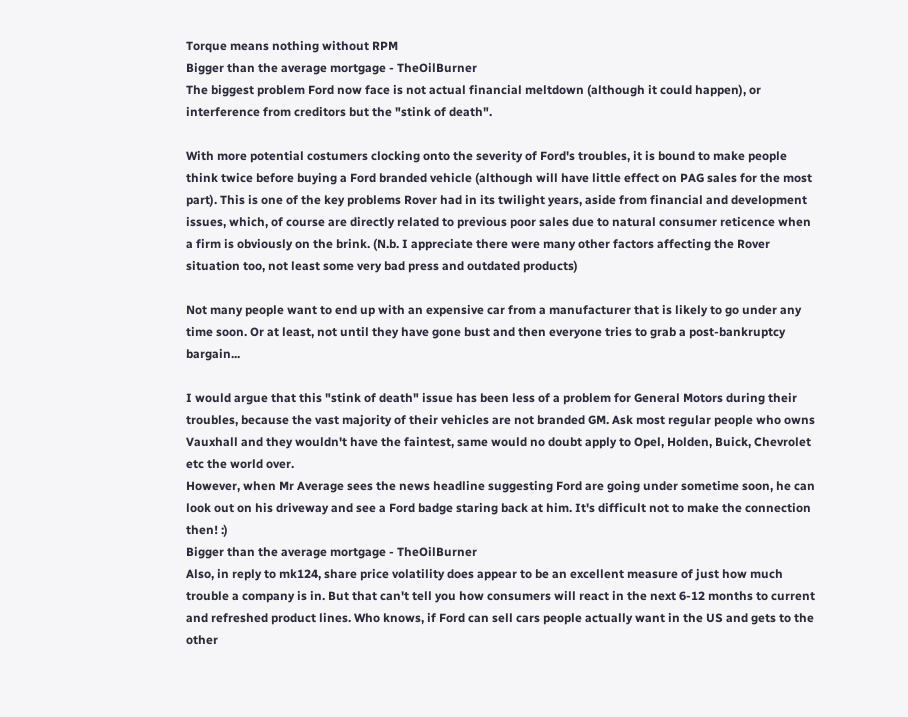Torque means nothing without RPM
Bigger than the average mortgage - TheOilBurner
The biggest problem Ford now face is not actual financial meltdown (although it could happen), or interference from creditors but the "stink of death".

With more potential costumers clocking onto the severity of Ford's troubles, it is bound to make people think twice before buying a Ford branded vehicle (although will have little effect on PAG sales for the most part). This is one of the key problems Rover had in its twilight years, aside from financial and development issues, which, of course are directly related to previous poor sales due to natural consumer reticence when a firm is obviously on the brink. (N.b. I appreciate there were many other factors affecting the Rover situation too, not least some very bad press and outdated products)

Not many people want to end up with an expensive car from a manufacturer that is likely to go under any time soon. Or at least, not until they have gone bust and then everyone tries to grab a post-bankruptcy bargain...

I would argue that this "stink of death" issue has been less of a problem for General Motors during their troubles, because the vast majority of their vehicles are not branded GM. Ask most regular people who owns Vauxhall and they wouldn't have the faintest, same would no doubt apply to Opel, Holden, Buick, Chevrolet etc the world over.
However, when Mr Average sees the news headline suggesting Ford are going under sometime soon, he can look out on his driveway and see a Ford badge staring back at him. It's difficult not to make the connection then! :)
Bigger than the average mortgage - TheOilBurner
Also, in reply to mk124, share price volatility does appear to be an excellent measure of just how much trouble a company is in. But that can't tell you how consumers will react in the next 6-12 months to current and refreshed product lines. Who knows, if Ford can sell cars people actually want in the US and gets to the other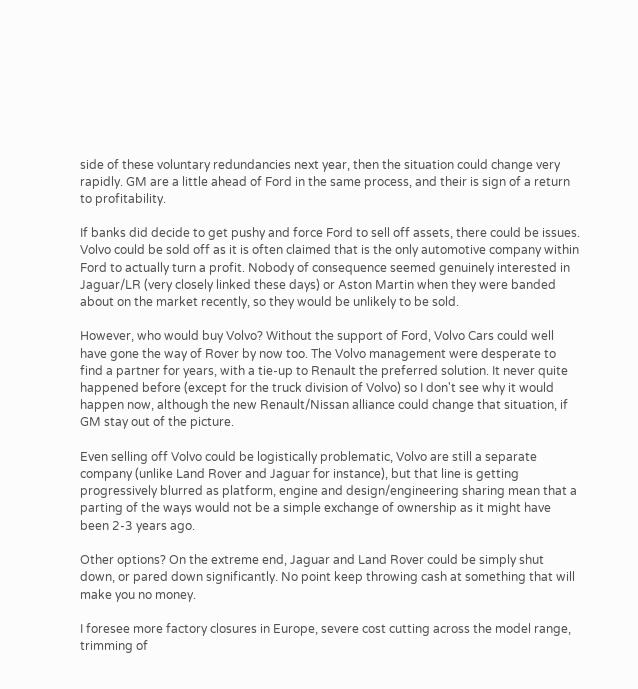side of these voluntary redundancies next year, then the situation could change very rapidly. GM are a little ahead of Ford in the same process, and their is sign of a return to profitability.

If banks did decide to get pushy and force Ford to sell off assets, there could be issues. Volvo could be sold off as it is often claimed that is the only automotive company within Ford to actually turn a profit. Nobody of consequence seemed genuinely interested in Jaguar/LR (very closely linked these days) or Aston Martin when they were banded about on the market recently, so they would be unlikely to be sold.

However, who would buy Volvo? Without the support of Ford, Volvo Cars could well have gone the way of Rover by now too. The Volvo management were desperate to find a partner for years, with a tie-up to Renault the preferred solution. It never quite happened before (except for the truck division of Volvo) so I don't see why it would happen now, although the new Renault/Nissan alliance could change that situation, if GM stay out of the picture.

Even selling off Volvo could be logistically problematic, Volvo are still a separate company (unlike Land Rover and Jaguar for instance), but that line is getting progressively blurred as platform, engine and design/engineering sharing mean that a parting of the ways would not be a simple exchange of ownership as it might have been 2-3 years ago.

Other options? On the extreme end, Jaguar and Land Rover could be simply shut down, or pared down significantly. No point keep throwing cash at something that will make you no money.

I foresee more factory closures in Europe, severe cost cutting across the model range, trimming of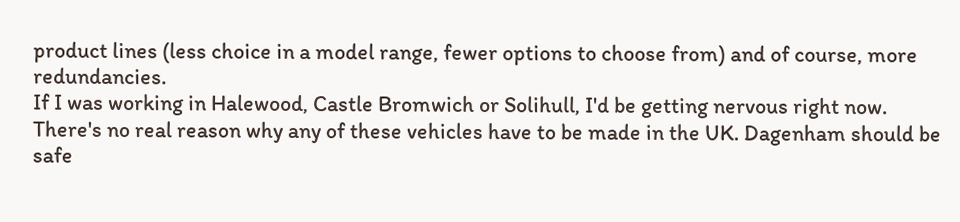product lines (less choice in a model range, fewer options to choose from) and of course, more redundancies.
If I was working in Halewood, Castle Bromwich or Solihull, I'd be getting nervous right now. There's no real reason why any of these vehicles have to be made in the UK. Dagenham should be safe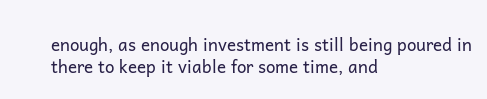enough, as enough investment is still being poured in there to keep it viable for some time, and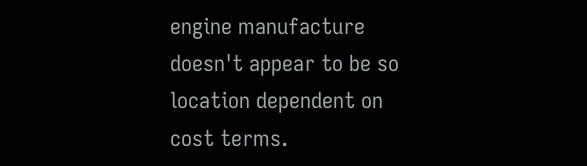engine manufacture doesn't appear to be so location dependent on cost terms.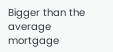Bigger than the average mortgage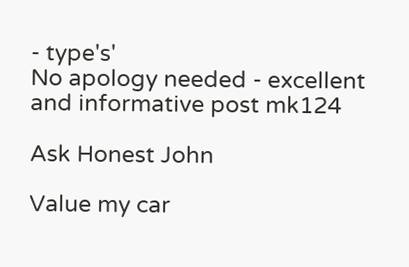- type's'
No apology needed - excellent and informative post mk124

Ask Honest John

Value my car